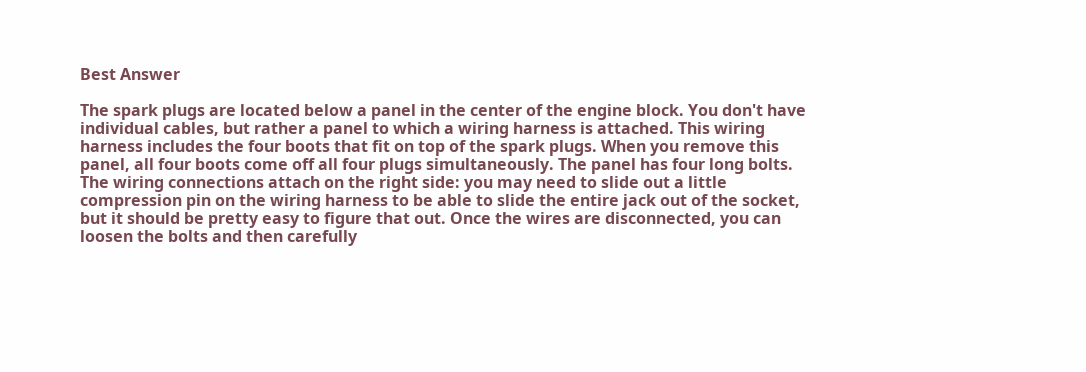Best Answer

The spark plugs are located below a panel in the center of the engine block. You don't have individual cables, but rather a panel to which a wiring harness is attached. This wiring harness includes the four boots that fit on top of the spark plugs. When you remove this panel, all four boots come off all four plugs simultaneously. The panel has four long bolts. The wiring connections attach on the right side: you may need to slide out a little compression pin on the wiring harness to be able to slide the entire jack out of the socket, but it should be pretty easy to figure that out. Once the wires are disconnected, you can loosen the bolts and then carefully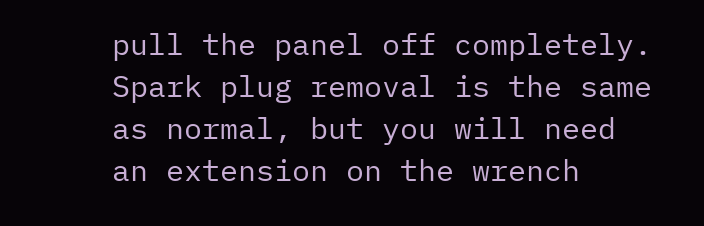pull the panel off completely. Spark plug removal is the same as normal, but you will need an extension on the wrench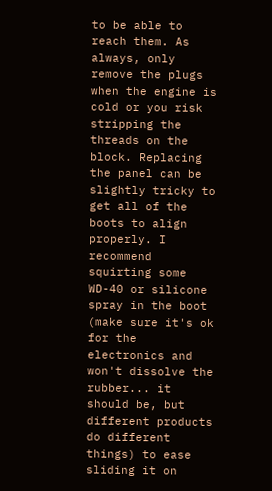to be able to reach them. As always, only remove the plugs when the engine is cold or you risk stripping the threads on the block. Replacing the panel can be slightly tricky to get all of the boots to align properly. I recommend squirting some WD-40 or silicone spray in the boot (make sure it's ok for the electronics and won't dissolve the rubber... it should be, but different products do different things) to ease sliding it on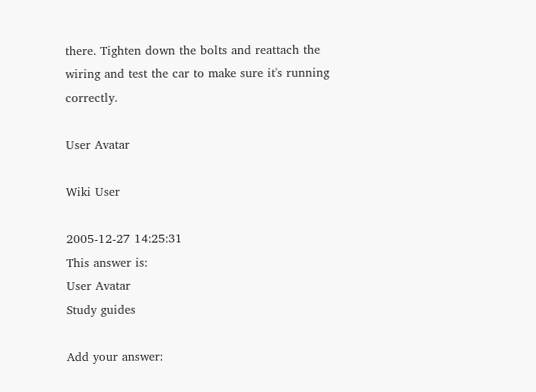there. Tighten down the bolts and reattach the wiring and test the car to make sure it's running correctly.

User Avatar

Wiki User

2005-12-27 14:25:31
This answer is:
User Avatar
Study guides

Add your answer: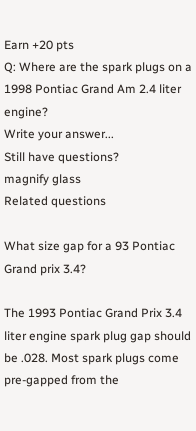Earn +20 pts
Q: Where are the spark plugs on a 1998 Pontiac Grand Am 2.4 liter engine?
Write your answer...
Still have questions?
magnify glass
Related questions

What size gap for a 93 Pontiac Grand prix 3.4?

The 1993 Pontiac Grand Prix 3.4 liter engine spark plug gap should be .028. Most spark plugs come pre-gapped from the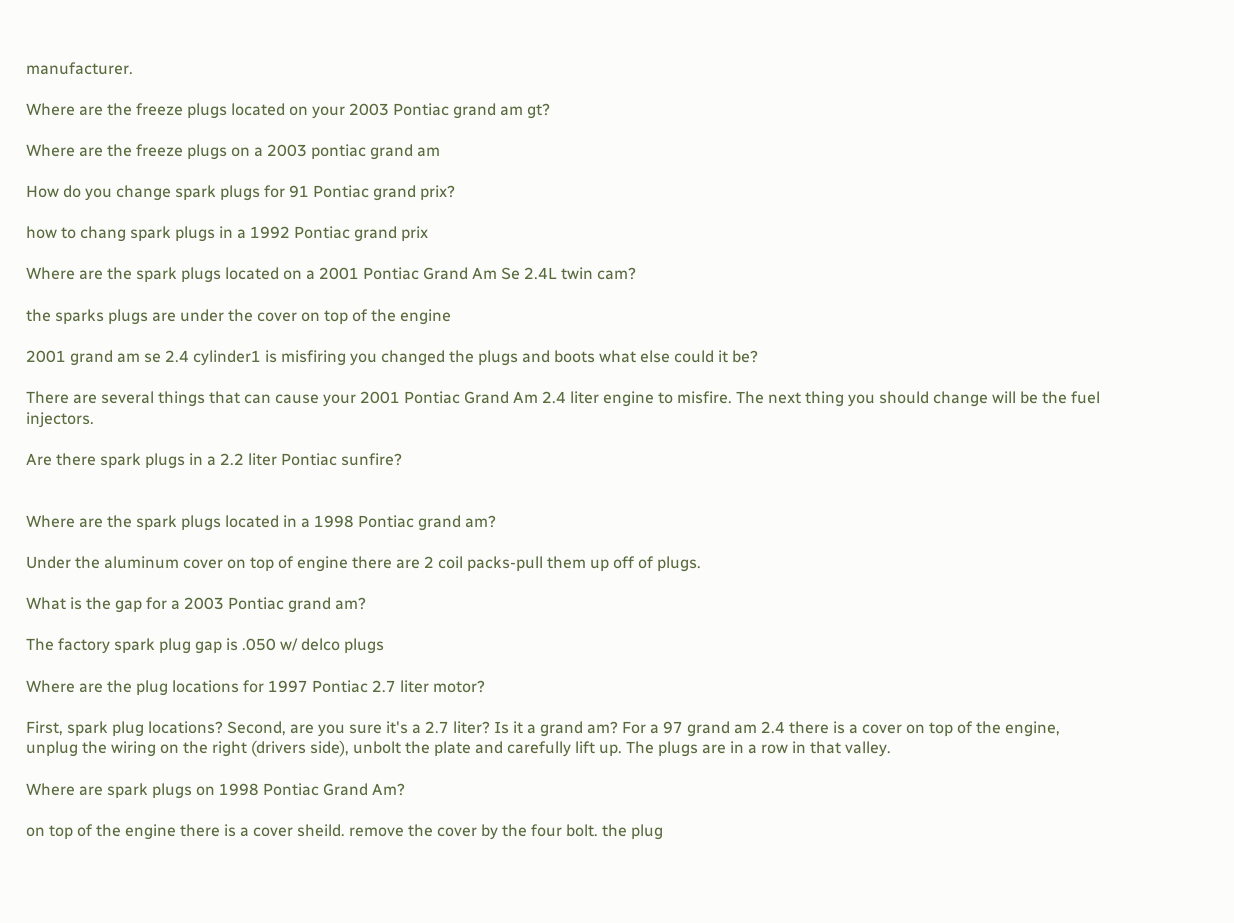manufacturer.

Where are the freeze plugs located on your 2003 Pontiac grand am gt?

Where are the freeze plugs on a 2003 pontiac grand am

How do you change spark plugs for 91 Pontiac grand prix?

how to chang spark plugs in a 1992 Pontiac grand prix

Where are the spark plugs located on a 2001 Pontiac Grand Am Se 2.4L twin cam?

the sparks plugs are under the cover on top of the engine

2001 grand am se 2.4 cylinder1 is misfiring you changed the plugs and boots what else could it be?

There are several things that can cause your 2001 Pontiac Grand Am 2.4 liter engine to misfire. The next thing you should change will be the fuel injectors.

Are there spark plugs in a 2.2 liter Pontiac sunfire?


Where are the spark plugs located in a 1998 Pontiac grand am?

Under the aluminum cover on top of engine there are 2 coil packs-pull them up off of plugs.

What is the gap for a 2003 Pontiac grand am?

The factory spark plug gap is .050 w/ delco plugs

Where are the plug locations for 1997 Pontiac 2.7 liter motor?

First, spark plug locations? Second, are you sure it's a 2.7 liter? Is it a grand am? For a 97 grand am 2.4 there is a cover on top of the engine, unplug the wiring on the right (drivers side), unbolt the plate and carefully lift up. The plugs are in a row in that valley.

Where are spark plugs on 1998 Pontiac Grand Am?

on top of the engine there is a cover sheild. remove the cover by the four bolt. the plug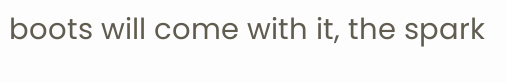boots will come with it, the spark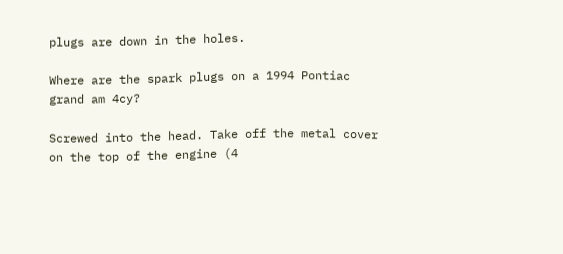plugs are down in the holes.

Where are the spark plugs on a 1994 Pontiac grand am 4cy?

Screwed into the head. Take off the metal cover on the top of the engine (4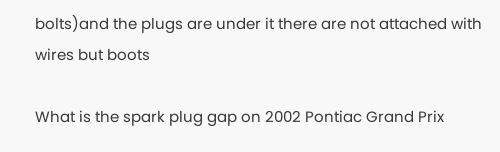bolts)and the plugs are under it there are not attached with wires but boots

What is the spark plug gap on 2002 Pontiac Grand Prix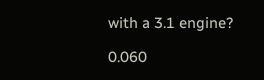with a 3.1 engine?

0.060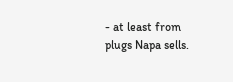- at least from plugs Napa sells.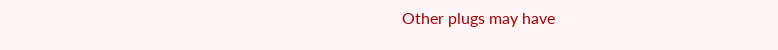Other plugs may have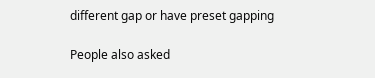different gap or have preset gapping

People also asked